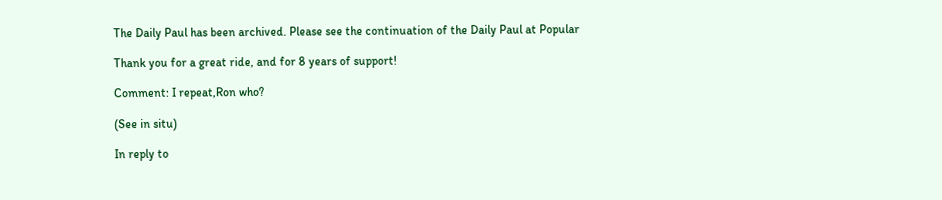The Daily Paul has been archived. Please see the continuation of the Daily Paul at Popular

Thank you for a great ride, and for 8 years of support!

Comment: I repeat,Ron who?

(See in situ)

In reply to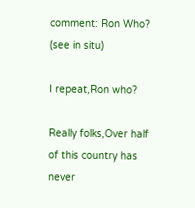comment: Ron Who? (see in situ)

I repeat,Ron who?

Really folks,Over half of this country has never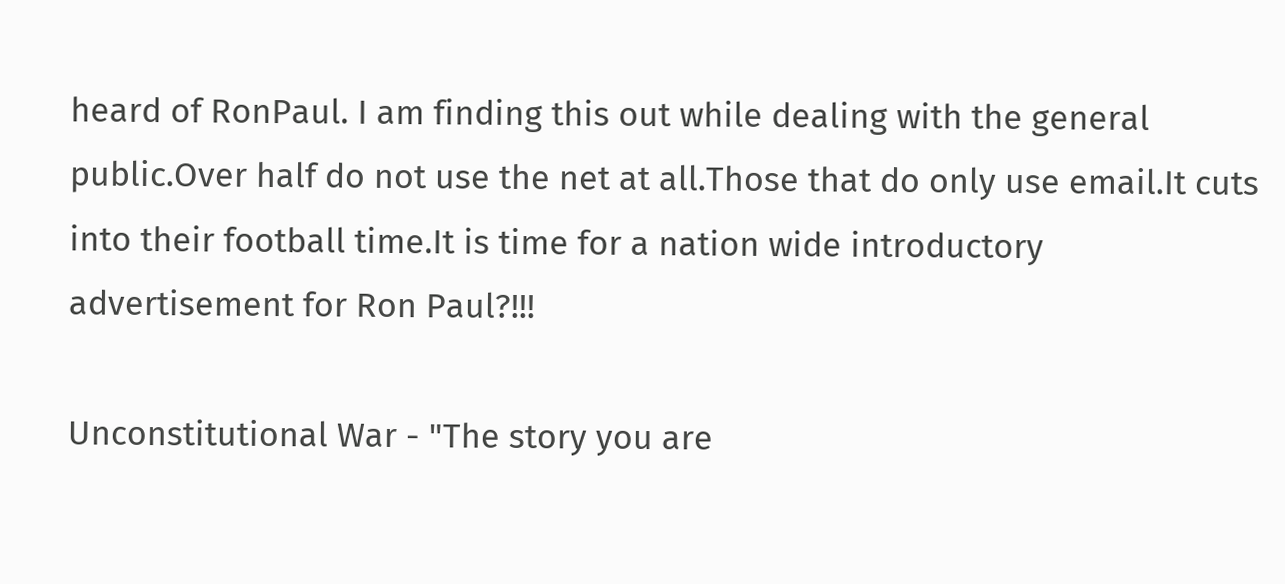heard of RonPaul. I am finding this out while dealing with the general public.Over half do not use the net at all.Those that do only use email.It cuts into their football time.It is time for a nation wide introductory advertisement for Ron Paul?!!!

Unconstitutional War - "The story you are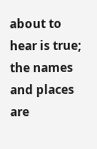about to hear is true; the names and places are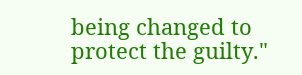being changed to protect the guilty."